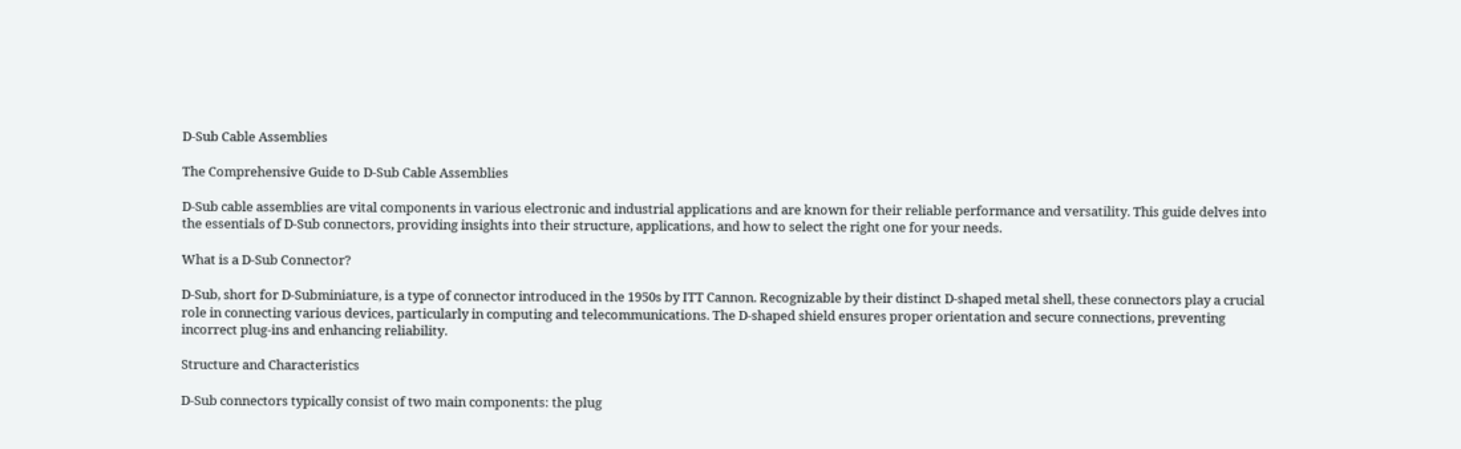D-Sub Cable Assemblies

The Comprehensive Guide to D-Sub Cable Assemblies

D-Sub cable assemblies are vital components in various electronic and industrial applications and are known for their reliable performance and versatility. This guide delves into the essentials of D-Sub connectors, providing insights into their structure, applications, and how to select the right one for your needs.

What is a D-Sub Connector?

D-Sub, short for D-Subminiature, is a type of connector introduced in the 1950s by ITT Cannon. Recognizable by their distinct D-shaped metal shell, these connectors play a crucial role in connecting various devices, particularly in computing and telecommunications. The D-shaped shield ensures proper orientation and secure connections, preventing incorrect plug-ins and enhancing reliability.

Structure and Characteristics

D-Sub connectors typically consist of two main components: the plug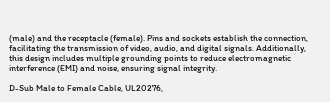(male) and the receptacle (female). Pins and sockets establish the connection, facilitating the transmission of video, audio, and digital signals. Additionally, this design includes multiple grounding points to reduce electromagnetic interference (EMI) and noise, ensuring signal integrity.

D-Sub Male to Female Cable, UL20276,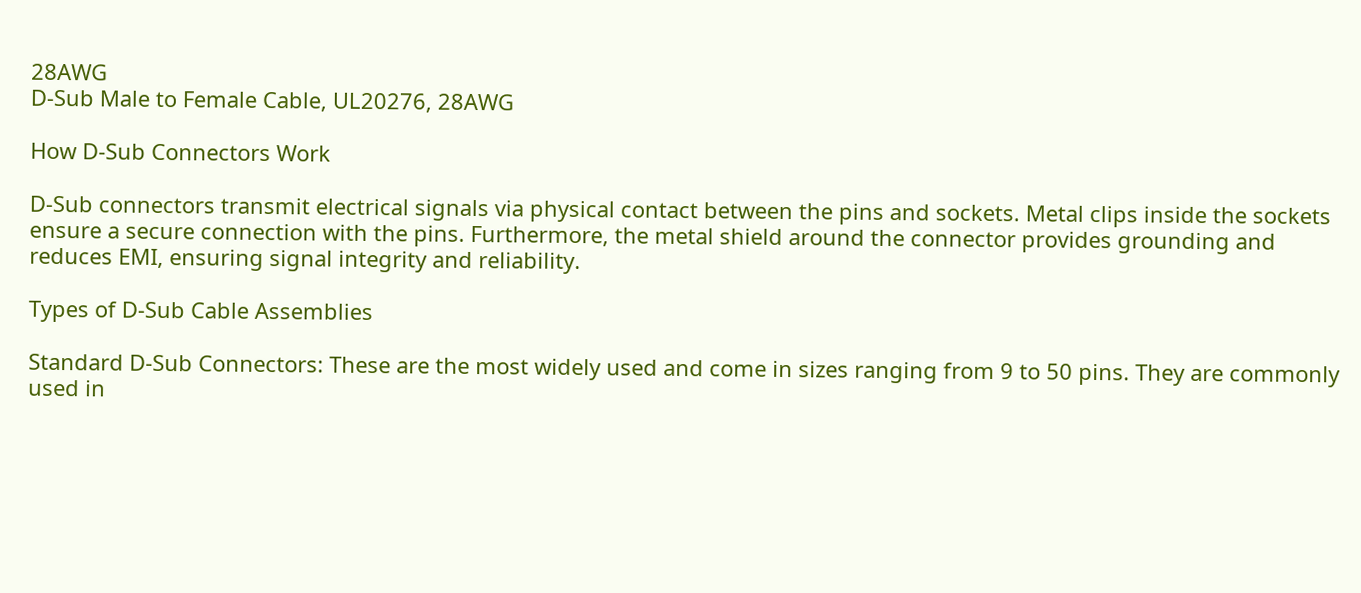28AWG
D-Sub Male to Female Cable, UL20276, 28AWG

How D-Sub Connectors Work

D-Sub connectors transmit electrical signals via physical contact between the pins and sockets. Metal clips inside the sockets ensure a secure connection with the pins. Furthermore, the metal shield around the connector provides grounding and reduces EMI, ensuring signal integrity and reliability.

Types of D-Sub Cable Assemblies

Standard D-Sub Connectors: These are the most widely used and come in sizes ranging from 9 to 50 pins. They are commonly used in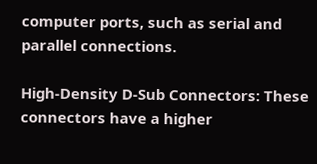computer ports, such as serial and parallel connections.

High-Density D-Sub Connectors: These connectors have a higher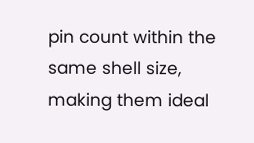pin count within the same shell size, making them ideal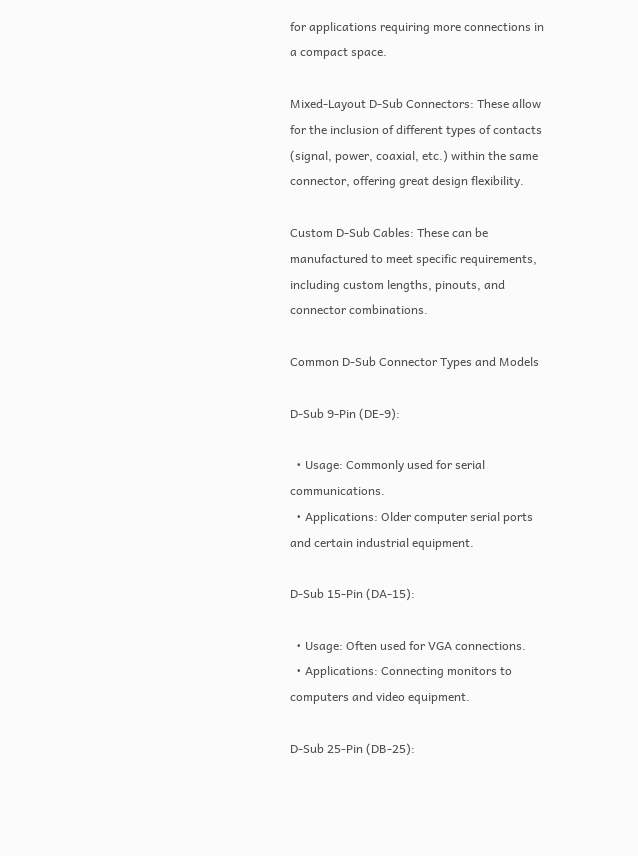for applications requiring more connections in a compact space.

Mixed-Layout D-Sub Connectors: These allow for the inclusion of different types of contacts (signal, power, coaxial, etc.) within the same connector, offering great design flexibility.

Custom D-Sub Cables: These can be manufactured to meet specific requirements, including custom lengths, pinouts, and connector combinations.

Common D-Sub Connector Types and Models

D-Sub 9-Pin (DE-9):

  • Usage: Commonly used for serial communications.
  • Applications: Older computer serial ports and certain industrial equipment.

D-Sub 15-Pin (DA-15):

  • Usage: Often used for VGA connections.
  • Applications: Connecting monitors to computers and video equipment.

D-Sub 25-Pin (DB-25):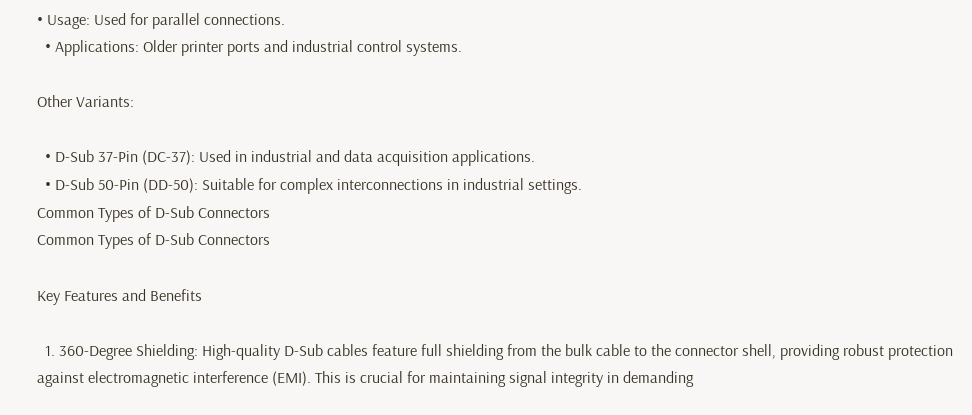• Usage: Used for parallel connections.
  • Applications: Older printer ports and industrial control systems.

Other Variants:

  • D-Sub 37-Pin (DC-37): Used in industrial and data acquisition applications.
  • D-Sub 50-Pin (DD-50): Suitable for complex interconnections in industrial settings.
Common Types of D-Sub Connectors
Common Types of D-Sub Connectors

Key Features and Benefits

  1. 360-Degree Shielding: High-quality D-Sub cables feature full shielding from the bulk cable to the connector shell, providing robust protection against electromagnetic interference (EMI). This is crucial for maintaining signal integrity in demanding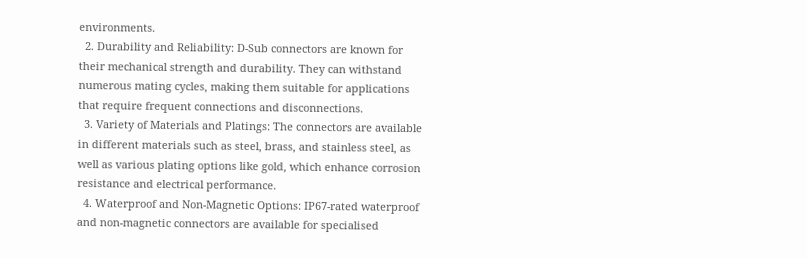environments.
  2. Durability and Reliability: D-Sub connectors are known for their mechanical strength and durability. They can withstand numerous mating cycles, making them suitable for applications that require frequent connections and disconnections.
  3. Variety of Materials and Platings: The connectors are available in different materials such as steel, brass, and stainless steel, as well as various plating options like gold, which enhance corrosion resistance and electrical performance.
  4. Waterproof and Non-Magnetic Options: IP67-rated waterproof and non-magnetic connectors are available for specialised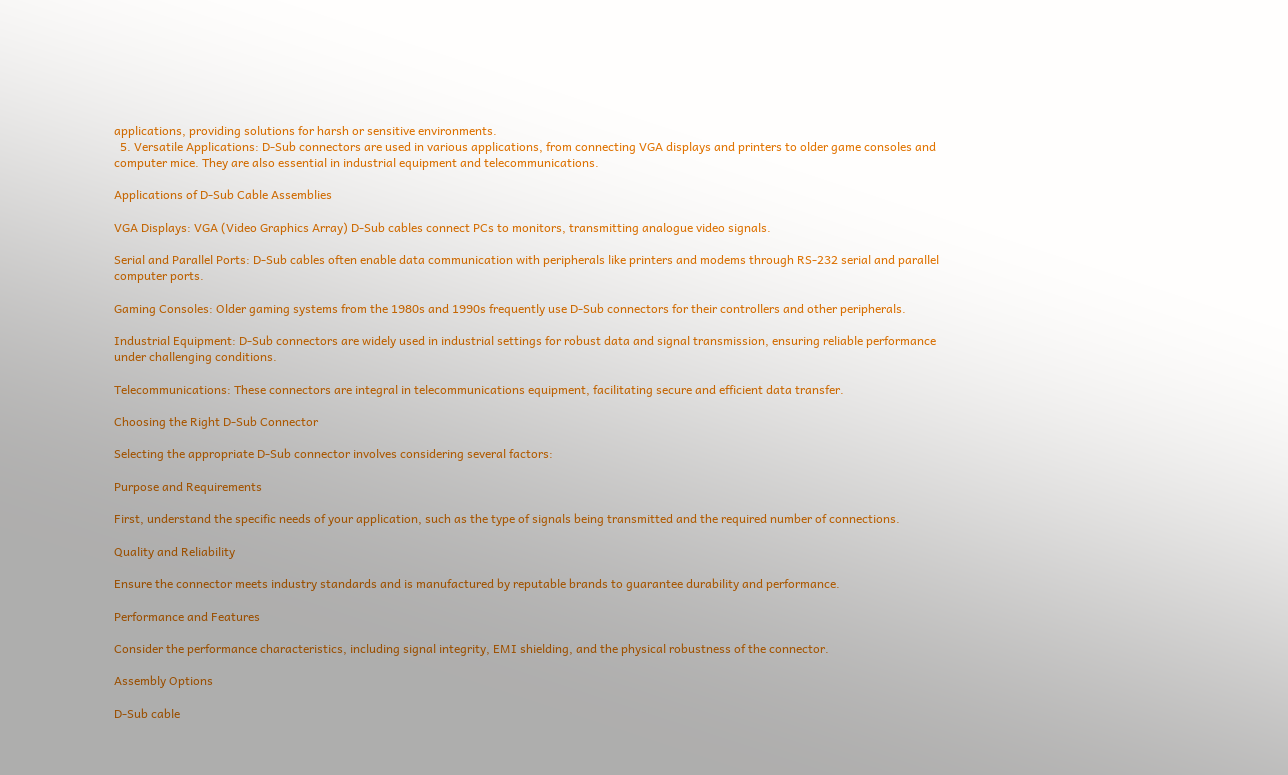applications, providing solutions for harsh or sensitive environments.
  5. Versatile Applications: D-Sub connectors are used in various applications, from connecting VGA displays and printers to older game consoles and computer mice. They are also essential in industrial equipment and telecommunications.

Applications of D-Sub Cable Assemblies

VGA Displays: VGA (Video Graphics Array) D-Sub cables connect PCs to monitors, transmitting analogue video signals.

Serial and Parallel Ports: D-Sub cables often enable data communication with peripherals like printers and modems through RS-232 serial and parallel computer ports.

Gaming Consoles: Older gaming systems from the 1980s and 1990s frequently use D-Sub connectors for their controllers and other peripherals.

Industrial Equipment: D-Sub connectors are widely used in industrial settings for robust data and signal transmission, ensuring reliable performance under challenging conditions.

Telecommunications: These connectors are integral in telecommunications equipment, facilitating secure and efficient data transfer.

Choosing the Right D-Sub Connector

Selecting the appropriate D-Sub connector involves considering several factors:

Purpose and Requirements

First, understand the specific needs of your application, such as the type of signals being transmitted and the required number of connections.

Quality and Reliability

Ensure the connector meets industry standards and is manufactured by reputable brands to guarantee durability and performance.

Performance and Features

Consider the performance characteristics, including signal integrity, EMI shielding, and the physical robustness of the connector.

Assembly Options

D-Sub cable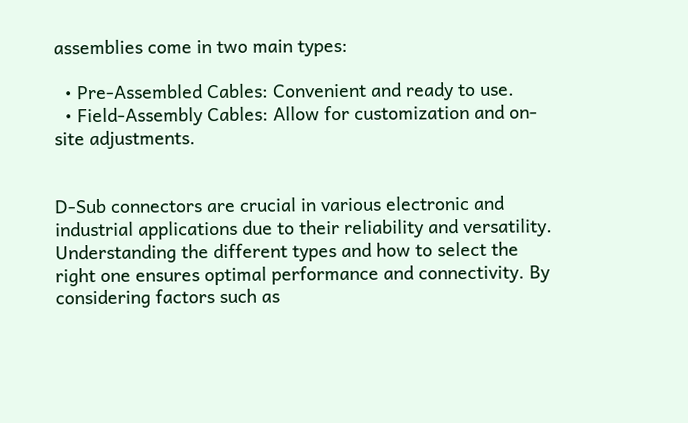assemblies come in two main types:

  • Pre-Assembled Cables: Convenient and ready to use.
  • Field-Assembly Cables: Allow for customization and on-site adjustments.


D-Sub connectors are crucial in various electronic and industrial applications due to their reliability and versatility. Understanding the different types and how to select the right one ensures optimal performance and connectivity. By considering factors such as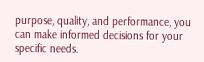purpose, quality, and performance, you can make informed decisions for your specific needs.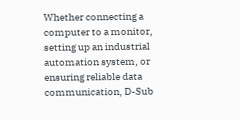Whether connecting a computer to a monitor, setting up an industrial automation system, or ensuring reliable data communication, D-Sub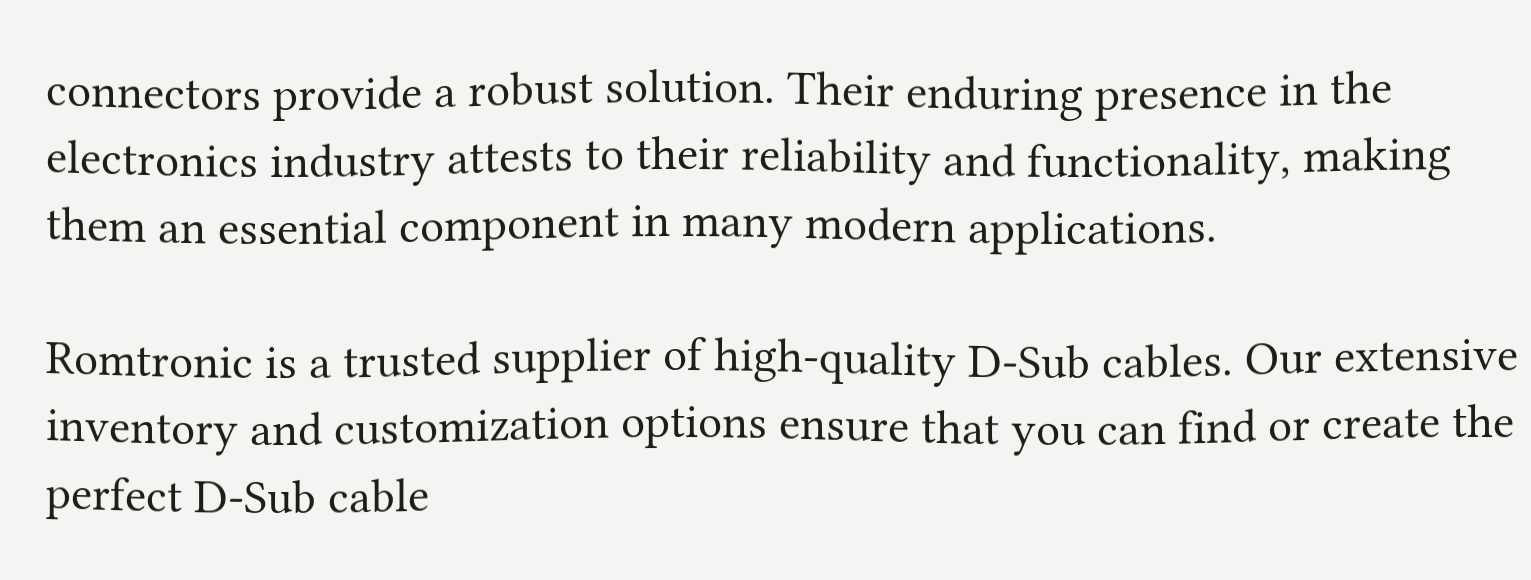connectors provide a robust solution. Their enduring presence in the electronics industry attests to their reliability and functionality, making them an essential component in many modern applications.

Romtronic is a trusted supplier of high-quality D-Sub cables. Our extensive inventory and customization options ensure that you can find or create the perfect D-Sub cable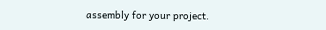assembly for your project.